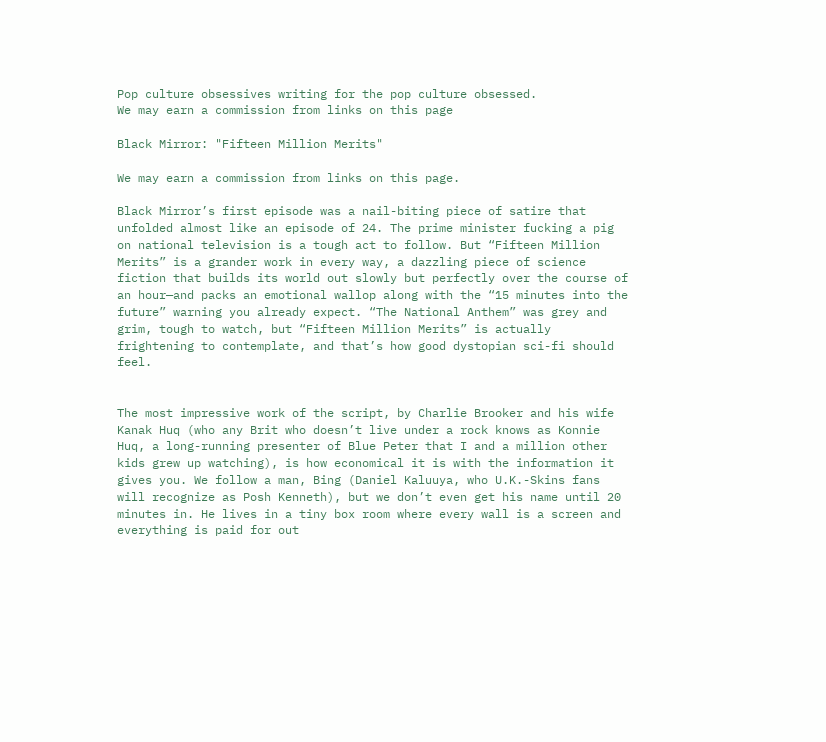Pop culture obsessives writing for the pop culture obsessed.
We may earn a commission from links on this page

Black Mirror: "Fifteen Million Merits"

We may earn a commission from links on this page.

Black Mirror’s first episode was a nail-biting piece of satire that unfolded almost like an episode of 24. The prime minister fucking a pig on national television is a tough act to follow. But “Fifteen Million Merits” is a grander work in every way, a dazzling piece of science fiction that builds its world out slowly but perfectly over the course of an hour—and packs an emotional wallop along with the “15 minutes into the future” warning you already expect. “The National Anthem” was grey and grim, tough to watch, but “Fifteen Million Merits” is actually frightening to contemplate, and that’s how good dystopian sci-fi should feel.


The most impressive work of the script, by Charlie Brooker and his wife Kanak Huq (who any Brit who doesn’t live under a rock knows as Konnie Huq, a long-running presenter of Blue Peter that I and a million other kids grew up watching), is how economical it is with the information it gives you. We follow a man, Bing (Daniel Kaluuya, who U.K.-Skins fans will recognize as Posh Kenneth), but we don’t even get his name until 20 minutes in. He lives in a tiny box room where every wall is a screen and everything is paid for out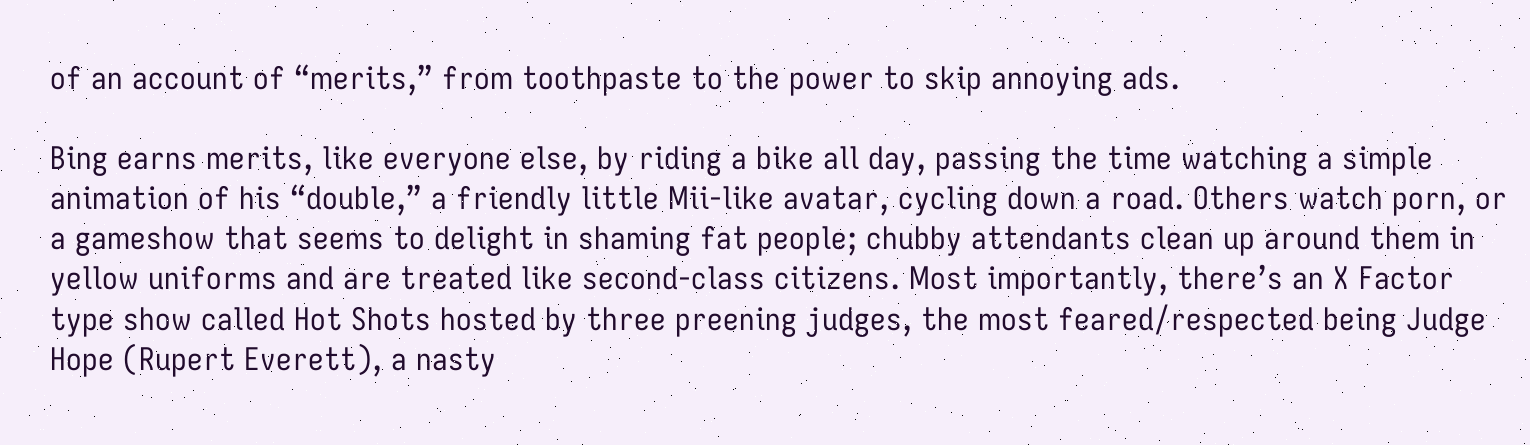of an account of “merits,” from toothpaste to the power to skip annoying ads.

Bing earns merits, like everyone else, by riding a bike all day, passing the time watching a simple animation of his “double,” a friendly little Mii-like avatar, cycling down a road. Others watch porn, or a gameshow that seems to delight in shaming fat people; chubby attendants clean up around them in yellow uniforms and are treated like second-class citizens. Most importantly, there’s an X Factor type show called Hot Shots hosted by three preening judges, the most feared/respected being Judge Hope (Rupert Everett), a nasty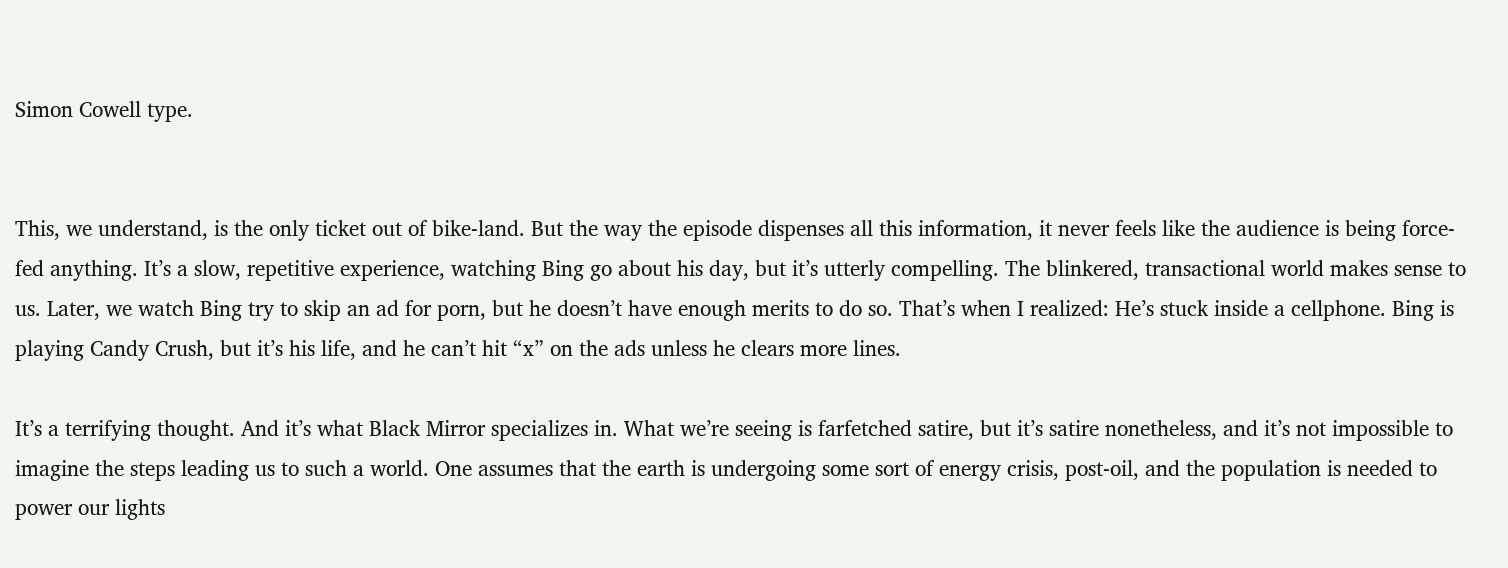Simon Cowell type.


This, we understand, is the only ticket out of bike-land. But the way the episode dispenses all this information, it never feels like the audience is being force-fed anything. It’s a slow, repetitive experience, watching Bing go about his day, but it’s utterly compelling. The blinkered, transactional world makes sense to us. Later, we watch Bing try to skip an ad for porn, but he doesn’t have enough merits to do so. That’s when I realized: He’s stuck inside a cellphone. Bing is playing Candy Crush, but it’s his life, and he can’t hit “x” on the ads unless he clears more lines.

It’s a terrifying thought. And it’s what Black Mirror specializes in. What we’re seeing is farfetched satire, but it’s satire nonetheless, and it’s not impossible to imagine the steps leading us to such a world. One assumes that the earth is undergoing some sort of energy crisis, post-oil, and the population is needed to power our lights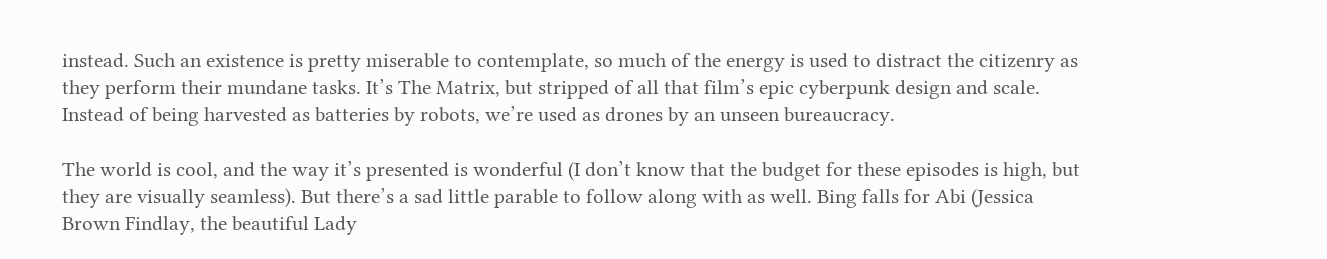instead. Such an existence is pretty miserable to contemplate, so much of the energy is used to distract the citizenry as they perform their mundane tasks. It’s The Matrix, but stripped of all that film’s epic cyberpunk design and scale. Instead of being harvested as batteries by robots, we’re used as drones by an unseen bureaucracy.

The world is cool, and the way it’s presented is wonderful (I don’t know that the budget for these episodes is high, but they are visually seamless). But there’s a sad little parable to follow along with as well. Bing falls for Abi (Jessica Brown Findlay, the beautiful Lady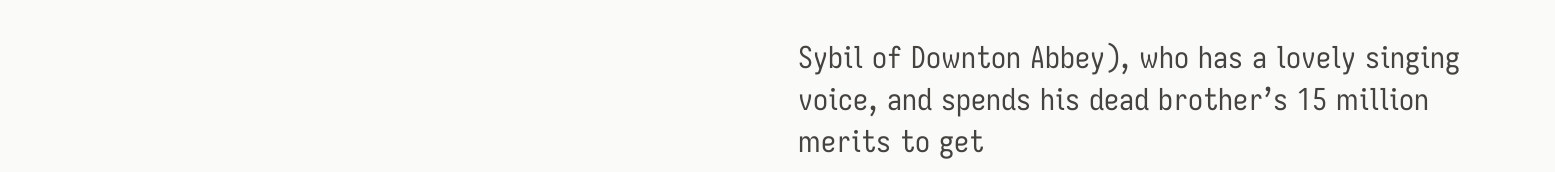Sybil of Downton Abbey), who has a lovely singing voice, and spends his dead brother’s 15 million merits to get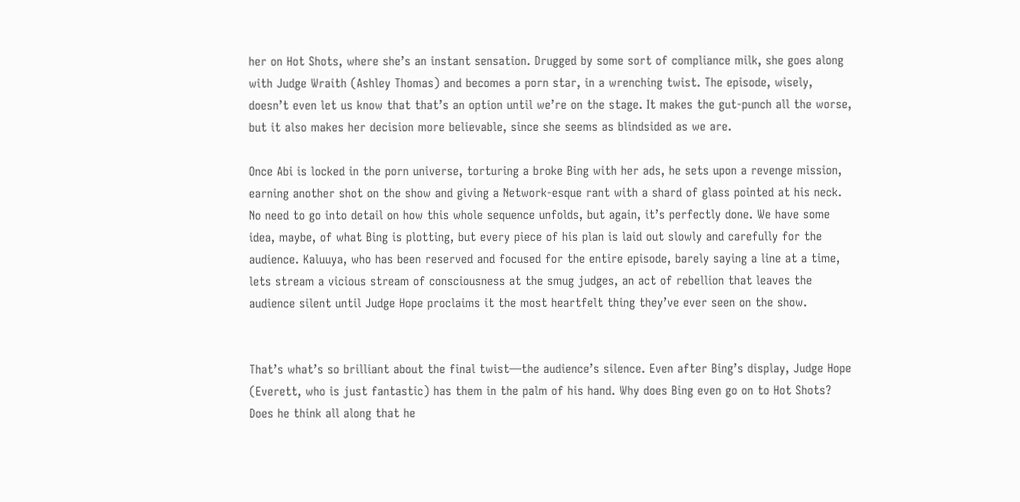her on Hot Shots, where she’s an instant sensation. Drugged by some sort of compliance milk, she goes along with Judge Wraith (Ashley Thomas) and becomes a porn star, in a wrenching twist. The episode, wisely, doesn’t even let us know that that’s an option until we’re on the stage. It makes the gut-punch all the worse, but it also makes her decision more believable, since she seems as blindsided as we are.

Once Abi is locked in the porn universe, torturing a broke Bing with her ads, he sets upon a revenge mission, earning another shot on the show and giving a Network-esque rant with a shard of glass pointed at his neck. No need to go into detail on how this whole sequence unfolds, but again, it’s perfectly done. We have some idea, maybe, of what Bing is plotting, but every piece of his plan is laid out slowly and carefully for the audience. Kaluuya, who has been reserved and focused for the entire episode, barely saying a line at a time, lets stream a vicious stream of consciousness at the smug judges, an act of rebellion that leaves the audience silent until Judge Hope proclaims it the most heartfelt thing they’ve ever seen on the show.


That’s what’s so brilliant about the final twist—the audience’s silence. Even after Bing’s display, Judge Hope (Everett, who is just fantastic) has them in the palm of his hand. Why does Bing even go on to Hot Shots? Does he think all along that he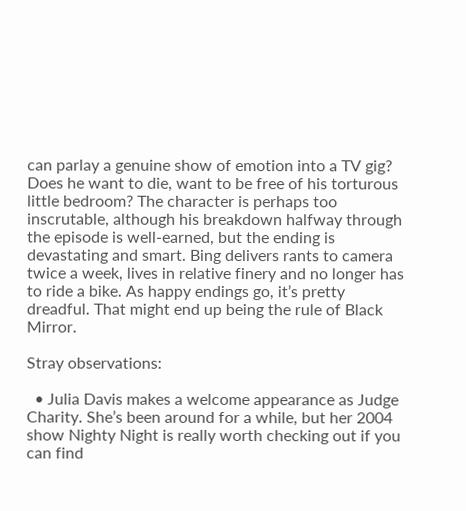can parlay a genuine show of emotion into a TV gig? Does he want to die, want to be free of his torturous little bedroom? The character is perhaps too inscrutable, although his breakdown halfway through the episode is well-earned, but the ending is devastating and smart. Bing delivers rants to camera twice a week, lives in relative finery and no longer has to ride a bike. As happy endings go, it’s pretty dreadful. That might end up being the rule of Black Mirror.

Stray observations:

  • Julia Davis makes a welcome appearance as Judge Charity. She’s been around for a while, but her 2004 show Nighty Night is really worth checking out if you can find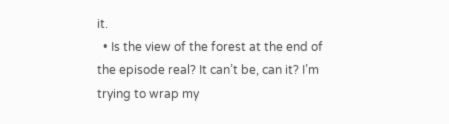it.
  • Is the view of the forest at the end of the episode real? It can’t be, can it? I’m trying to wrap my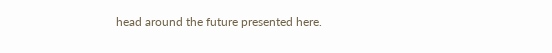head around the future presented here.